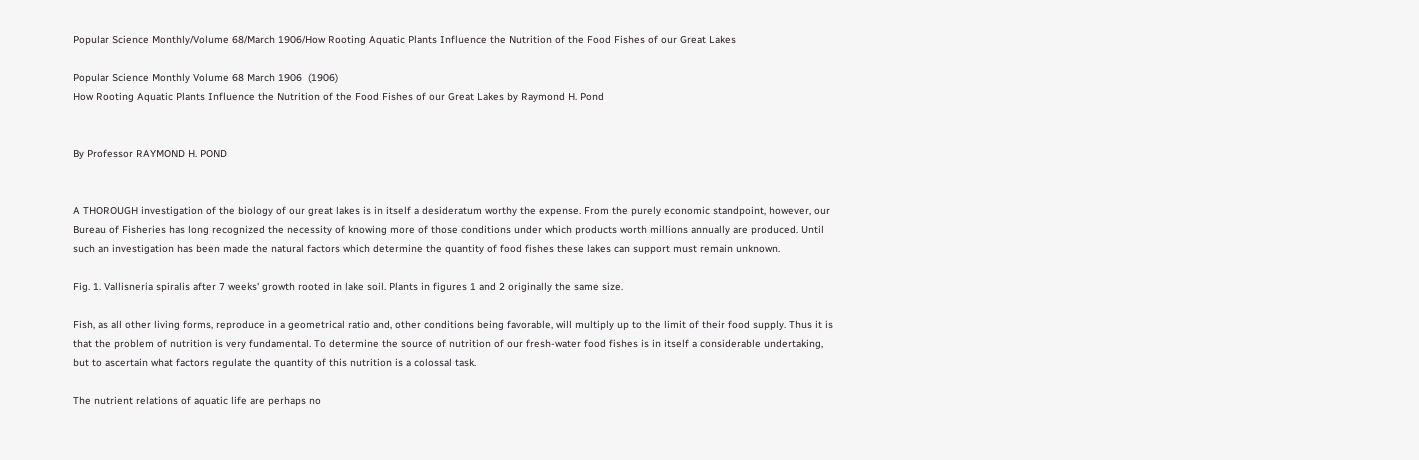Popular Science Monthly/Volume 68/March 1906/How Rooting Aquatic Plants Influence the Nutrition of the Food Fishes of our Great Lakes

Popular Science Monthly Volume 68 March 1906  (1906)
How Rooting Aquatic Plants Influence the Nutrition of the Food Fishes of our Great Lakes by Raymond H. Pond


By Professor RAYMOND H. POND


A THOROUGH investigation of the biology of our great lakes is in itself a desideratum worthy the expense. From the purely economic standpoint, however, our Bureau of Fisheries has long recognized the necessity of knowing more of those conditions under which products worth millions annually are produced. Until such an investigation has been made the natural factors which determine the quantity of food fishes these lakes can support must remain unknown.

Fig. 1. Vallisneria spiralis after 7 weeks' growth rooted in lake soil. Plants in figures 1 and 2 originally the same size.

Fish, as all other living forms, reproduce in a geometrical ratio and, other conditions being favorable, will multiply up to the limit of their food supply. Thus it is that the problem of nutrition is very fundamental. To determine the source of nutrition of our fresh-water food fishes is in itself a considerable undertaking, but to ascertain what factors regulate the quantity of this nutrition is a colossal task.

The nutrient relations of aquatic life are perhaps no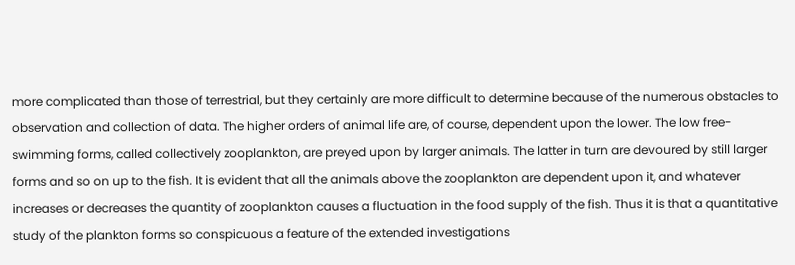more complicated than those of terrestrial, but they certainly are more difficult to determine because of the numerous obstacles to observation and collection of data. The higher orders of animal life are, of course, dependent upon the lower. The low free-swimming forms, called collectively zooplankton, are preyed upon by larger animals. The latter in turn are devoured by still larger forms and so on up to the fish. It is evident that all the animals above the zooplankton are dependent upon it, and whatever increases or decreases the quantity of zooplankton causes a fluctuation in the food supply of the fish. Thus it is that a quantitative study of the plankton forms so conspicuous a feature of the extended investigations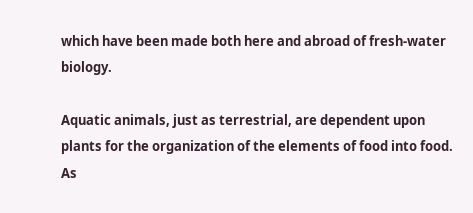which have been made both here and abroad of fresh-water biology.

Aquatic animals, just as terrestrial, are dependent upon plants for the organization of the elements of food into food. As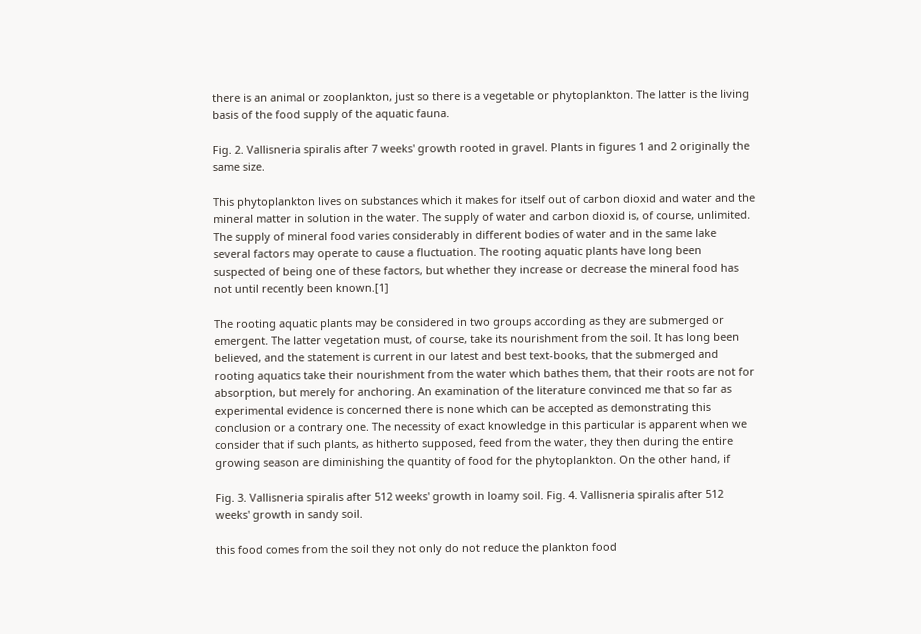there is an animal or zooplankton, just so there is a vegetable or phytoplankton. The latter is the living basis of the food supply of the aquatic fauna.

Fig. 2. Vallisneria spiralis after 7 weeks' growth rooted in gravel. Plants in figures 1 and 2 originally the same size.

This phytoplankton lives on substances which it makes for itself out of carbon dioxid and water and the mineral matter in solution in the water. The supply of water and carbon dioxid is, of course, unlimited. The supply of mineral food varies considerably in different bodies of water and in the same lake several factors may operate to cause a fluctuation. The rooting aquatic plants have long been suspected of being one of these factors, but whether they increase or decrease the mineral food has not until recently been known.[1]

The rooting aquatic plants may be considered in two groups according as they are submerged or emergent. The latter vegetation must, of course, take its nourishment from the soil. It has long been believed, and the statement is current in our latest and best text-books, that the submerged and rooting aquatics take their nourishment from the water which bathes them, that their roots are not for absorption, but merely for anchoring. An examination of the literature convinced me that so far as experimental evidence is concerned there is none which can be accepted as demonstrating this conclusion or a contrary one. The necessity of exact knowledge in this particular is apparent when we consider that if such plants, as hitherto supposed, feed from the water, they then during the entire growing season are diminishing the quantity of food for the phytoplankton. On the other hand, if

Fig. 3. Vallisneria spiralis after 512 weeks' growth in loamy soil. Fig. 4. Vallisneria spiralis after 512 weeks' growth in sandy soil.

this food comes from the soil they not only do not reduce the plankton food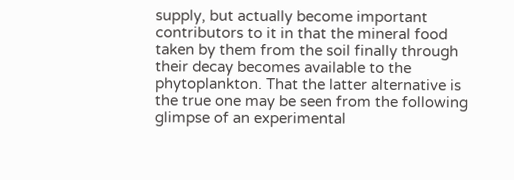supply, but actually become important contributors to it in that the mineral food taken by them from the soil finally through their decay becomes available to the phytoplankton. That the latter alternative is the true one may be seen from the following glimpse of an experimental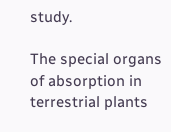study.

The special organs of absorption in terrestrial plants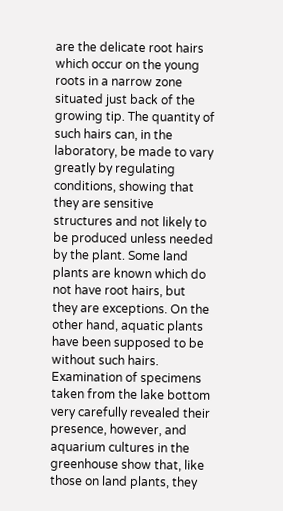are the delicate root hairs which occur on the young roots in a narrow zone situated just back of the growing tip. The quantity of such hairs can, in the laboratory, be made to vary greatly by regulating conditions, showing that they are sensitive structures and not likely to be produced unless needed by the plant. Some land plants are known which do not have root hairs, but they are exceptions. On the other hand, aquatic plants have been supposed to be without such hairs. Examination of specimens taken from the lake bottom very carefully revealed their presence, however, and aquarium cultures in the greenhouse show that, like those on land plants, they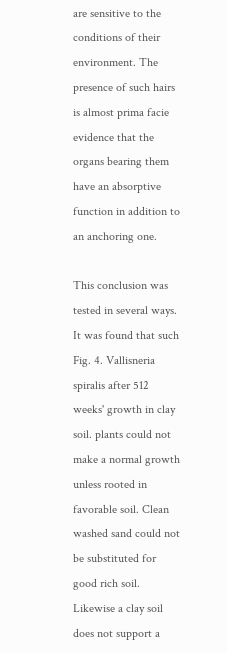are sensitive to the conditions of their environment. The presence of such hairs is almost prima facie evidence that the organs bearing them have an absorptive function in addition to an anchoring one.

This conclusion was tested in several ways. It was found that such Fig. 4. Vallisneria spiralis after 512 weeks' growth in clay soil. plants could not make a normal growth unless rooted in favorable soil. Clean washed sand could not be substituted for good rich soil. Likewise a clay soil does not support a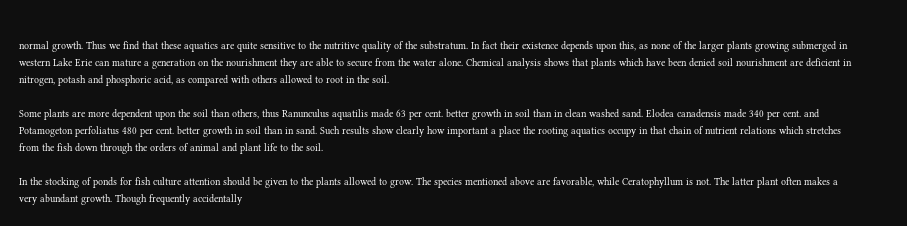normal growth. Thus we find that these aquatics are quite sensitive to the nutritive quality of the substratum. In fact their existence depends upon this, as none of the larger plants growing submerged in western Lake Erie can mature a generation on the nourishment they are able to secure from the water alone. Chemical analysis shows that plants which have been denied soil nourishment are deficient in nitrogen, potash and phosphoric acid, as compared with others allowed to root in the soil.

Some plants are more dependent upon the soil than others, thus Ranunculus aquatilis made 63 per cent. better growth in soil than in clean washed sand. Elodea canadensis made 340 per cent. and Potamogeton perfoliatus 480 per cent. better growth in soil than in sand. Such results show clearly how important a place the rooting aquatics occupy in that chain of nutrient relations which stretches from the fish down through the orders of animal and plant life to the soil.

In the stocking of ponds for fish culture attention should be given to the plants allowed to grow. The species mentioned above are favorable, while Ceratophyllum is not. The latter plant often makes a very abundant growth. Though frequently accidentally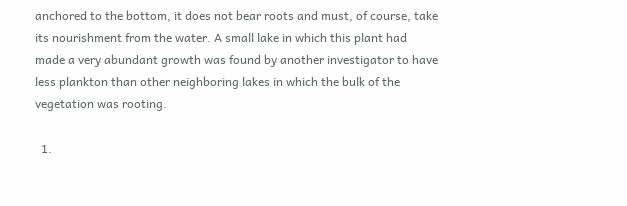anchored to the bottom, it does not bear roots and must, of course, take its nourishment from the water. A small lake in which this plant had made a very abundant growth was found by another investigator to have less plankton than other neighboring lakes in which the bulk of the vegetation was rooting.

  1.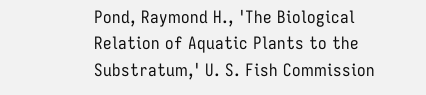Pond, Raymond H., 'The Biological Relation of Aquatic Plants to the Substratum,' U. S. Fish Commission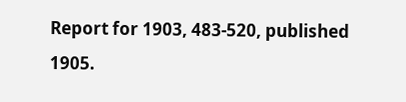Report for 1903, 483-520, published 1905.